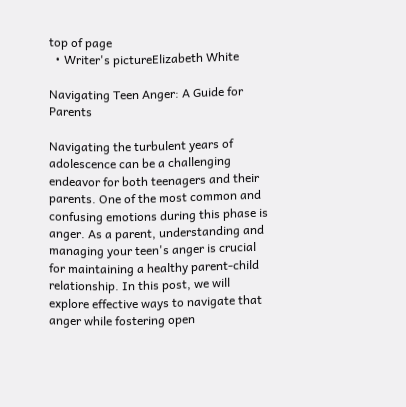top of page
  • Writer's pictureElizabeth White

Navigating Teen Anger: A Guide for Parents

Navigating the turbulent years of adolescence can be a challenging endeavor for both teenagers and their parents. One of the most common and confusing emotions during this phase is anger. As a parent, understanding and managing your teen's anger is crucial for maintaining a healthy parent-child relationship. In this post, we will explore effective ways to navigate that anger while fostering open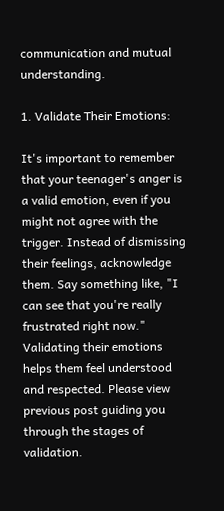communication and mutual understanding.

1. Validate Their Emotions:

It's important to remember that your teenager's anger is a valid emotion, even if you might not agree with the trigger. Instead of dismissing their feelings, acknowledge them. Say something like, "I can see that you're really frustrated right now." Validating their emotions helps them feel understood and respected. Please view previous post guiding you through the stages of validation.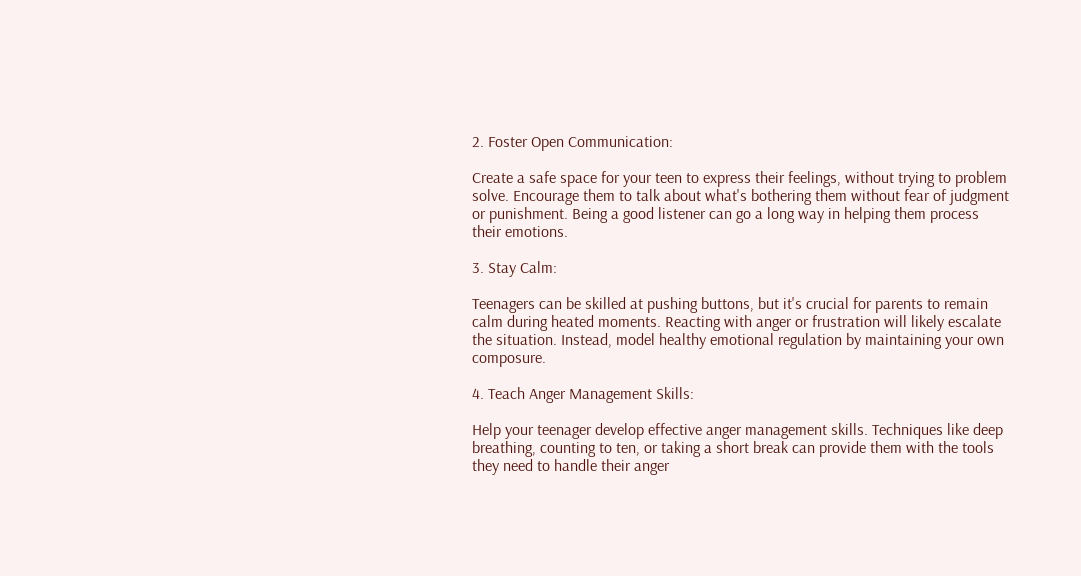2. Foster Open Communication:

Create a safe space for your teen to express their feelings, without trying to problem solve. Encourage them to talk about what's bothering them without fear of judgment or punishment. Being a good listener can go a long way in helping them process their emotions.

3. Stay Calm:

Teenagers can be skilled at pushing buttons, but it's crucial for parents to remain calm during heated moments. Reacting with anger or frustration will likely escalate the situation. Instead, model healthy emotional regulation by maintaining your own composure.

4. Teach Anger Management Skills:

Help your teenager develop effective anger management skills. Techniques like deep breathing, counting to ten, or taking a short break can provide them with the tools they need to handle their anger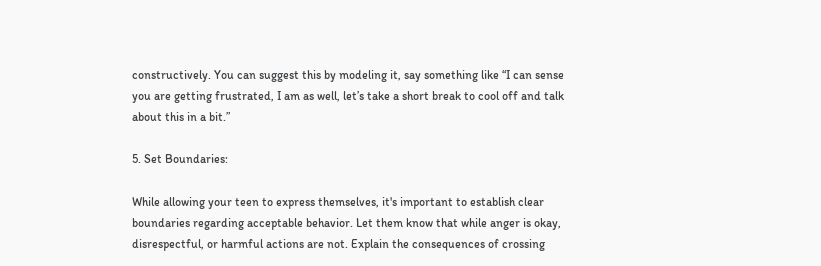constructively. You can suggest this by modeling it, say something like “I can sense you are getting frustrated, I am as well, let’s take a short break to cool off and talk about this in a bit.”

5. Set Boundaries:

While allowing your teen to express themselves, it's important to establish clear boundaries regarding acceptable behavior. Let them know that while anger is okay, disrespectful, or harmful actions are not. Explain the consequences of crossing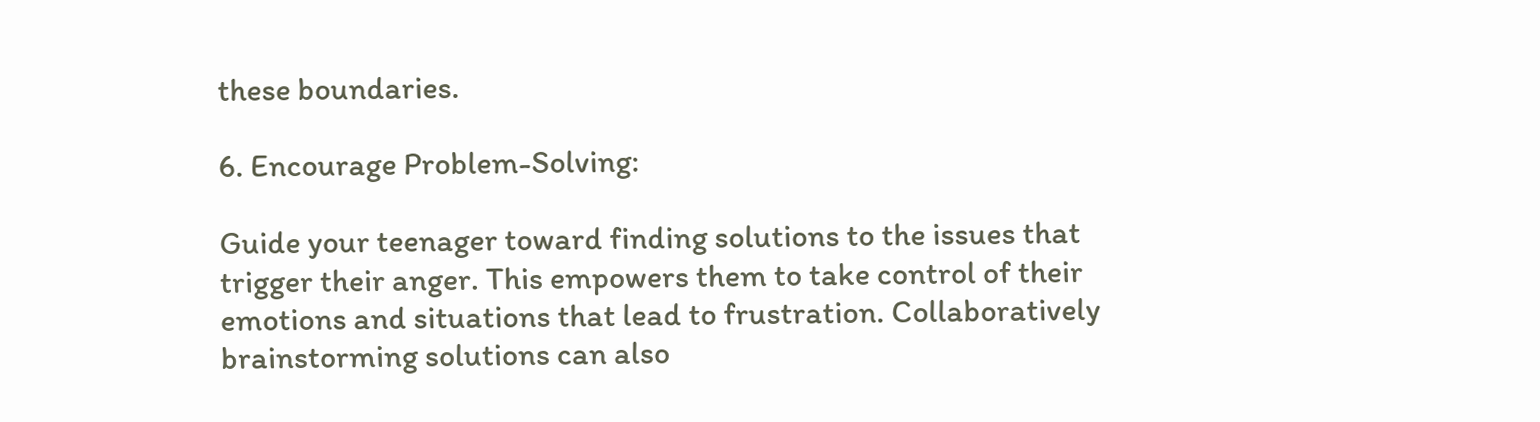these boundaries.

6. Encourage Problem-Solving:

Guide your teenager toward finding solutions to the issues that trigger their anger. This empowers them to take control of their emotions and situations that lead to frustration. Collaboratively brainstorming solutions can also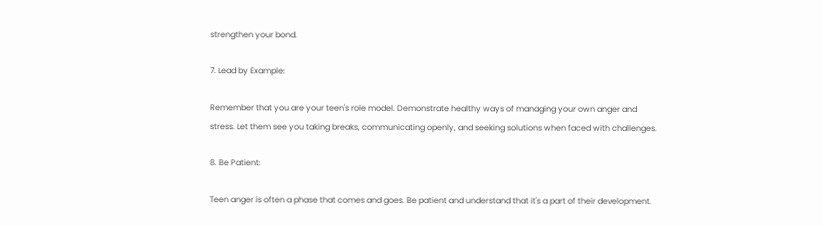strengthen your bond.

7. Lead by Example:

Remember that you are your teen's role model. Demonstrate healthy ways of managing your own anger and stress. Let them see you taking breaks, communicating openly, and seeking solutions when faced with challenges.

8. Be Patient:

Teen anger is often a phase that comes and goes. Be patient and understand that it's a part of their development.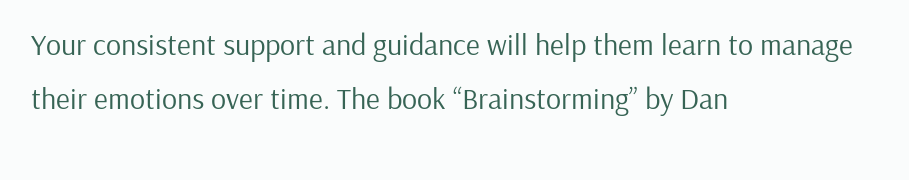Your consistent support and guidance will help them learn to manage their emotions over time. The book “Brainstorming” by Dan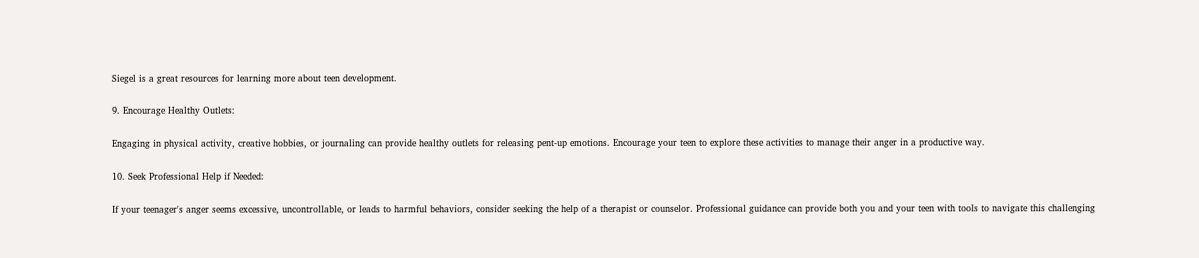Siegel is a great resources for learning more about teen development.

9. Encourage Healthy Outlets:

Engaging in physical activity, creative hobbies, or journaling can provide healthy outlets for releasing pent-up emotions. Encourage your teen to explore these activities to manage their anger in a productive way.

10. Seek Professional Help if Needed:

If your teenager's anger seems excessive, uncontrollable, or leads to harmful behaviors, consider seeking the help of a therapist or counselor. Professional guidance can provide both you and your teen with tools to navigate this challenging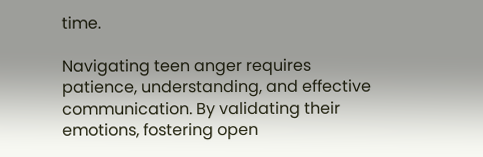time.

Navigating teen anger requires patience, understanding, and effective communication. By validating their emotions, fostering open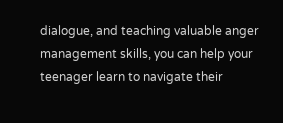dialogue, and teaching valuable anger management skills, you can help your teenager learn to navigate their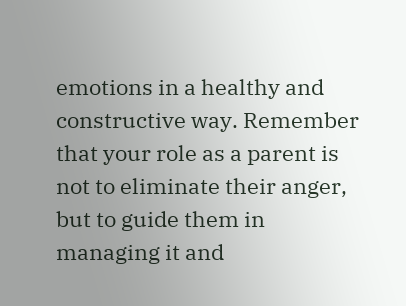emotions in a healthy and constructive way. Remember that your role as a parent is not to eliminate their anger, but to guide them in managing it and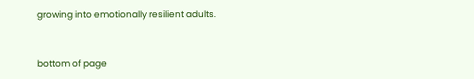growing into emotionally resilient adults.


bottom of page